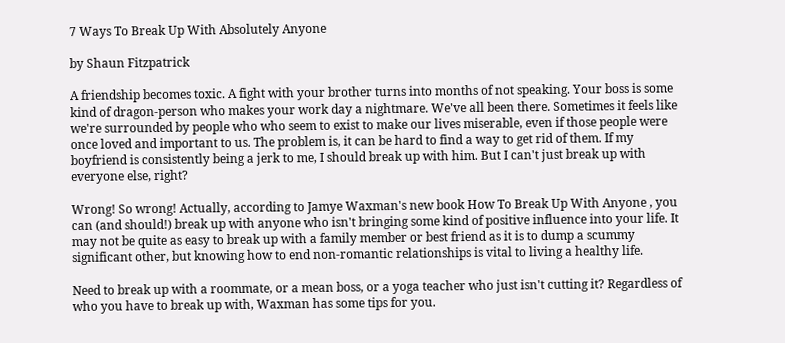7 Ways To Break Up With Absolutely Anyone

by Shaun Fitzpatrick

A friendship becomes toxic. A fight with your brother turns into months of not speaking. Your boss is some kind of dragon-person who makes your work day a nightmare. We've all been there. Sometimes it feels like we're surrounded by people who who seem to exist to make our lives miserable, even if those people were once loved and important to us. The problem is, it can be hard to find a way to get rid of them. If my boyfriend is consistently being a jerk to me, I should break up with him. But I can't just break up with everyone else, right?

Wrong! So wrong! Actually, according to Jamye Waxman's new book How To Break Up With Anyone , you can (and should!) break up with anyone who isn't bringing some kind of positive influence into your life. It may not be quite as easy to break up with a family member or best friend as it is to dump a scummy significant other, but knowing how to end non-romantic relationships is vital to living a healthy life.

Need to break up with a roommate, or a mean boss, or a yoga teacher who just isn't cutting it? Regardless of who you have to break up with, Waxman has some tips for you.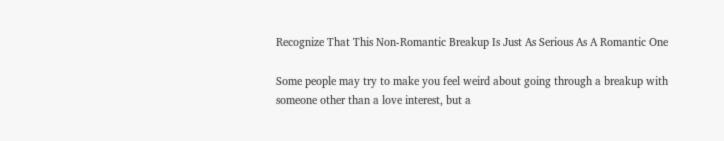Recognize That This Non-Romantic Breakup Is Just As Serious As A Romantic One

Some people may try to make you feel weird about going through a breakup with someone other than a love interest, but a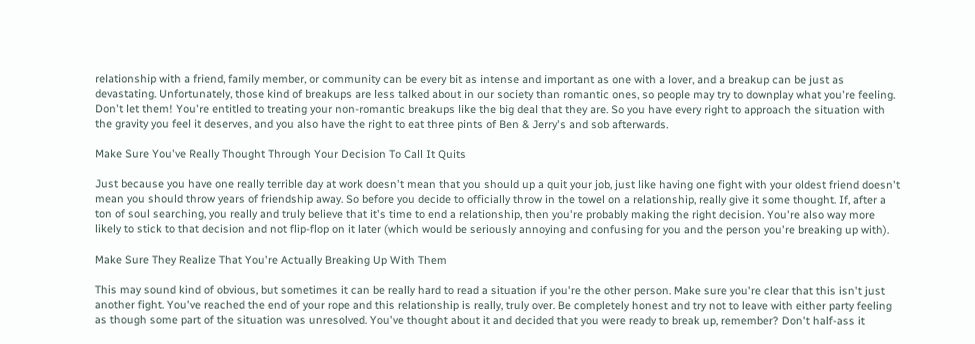relationship with a friend, family member, or community can be every bit as intense and important as one with a lover, and a breakup can be just as devastating. Unfortunately, those kind of breakups are less talked about in our society than romantic ones, so people may try to downplay what you're feeling. Don't let them! You're entitled to treating your non-romantic breakups like the big deal that they are. So you have every right to approach the situation with the gravity you feel it deserves, and you also have the right to eat three pints of Ben & Jerry's and sob afterwards.

Make Sure You've Really Thought Through Your Decision To Call It Quits

Just because you have one really terrible day at work doesn't mean that you should up a quit your job, just like having one fight with your oldest friend doesn't mean you should throw years of friendship away. So before you decide to officially throw in the towel on a relationship, really give it some thought. If, after a ton of soul searching, you really and truly believe that it's time to end a relationship, then you're probably making the right decision. You're also way more likely to stick to that decision and not flip-flop on it later (which would be seriously annoying and confusing for you and the person you're breaking up with).

Make Sure They Realize That You're Actually Breaking Up With Them

This may sound kind of obvious, but sometimes it can be really hard to read a situation if you're the other person. Make sure you're clear that this isn't just another fight. You've reached the end of your rope and this relationship is really, truly over. Be completely honest and try not to leave with either party feeling as though some part of the situation was unresolved. You've thought about it and decided that you were ready to break up, remember? Don't half-ass it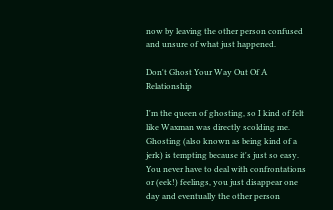now by leaving the other person confused and unsure of what just happened.

Don't Ghost Your Way Out Of A Relationship

I'm the queen of ghosting, so I kind of felt like Waxman was directly scolding me. Ghosting (also known as being kind of a jerk) is tempting because it's just so easy. You never have to deal with confrontations or (eek!) feelings, you just disappear one day and eventually the other person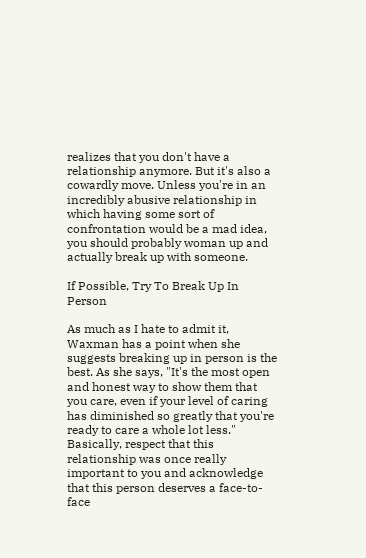realizes that you don't have a relationship anymore. But it's also a cowardly move. Unless you're in an incredibly abusive relationship in which having some sort of confrontation would be a mad idea, you should probably woman up and actually break up with someone.

If Possible, Try To Break Up In Person

As much as I hate to admit it, Waxman has a point when she suggests breaking up in person is the best. As she says, "It's the most open and honest way to show them that you care, even if your level of caring has diminished so greatly that you're ready to care a whole lot less." Basically, respect that this relationship was once really important to you and acknowledge that this person deserves a face-to-face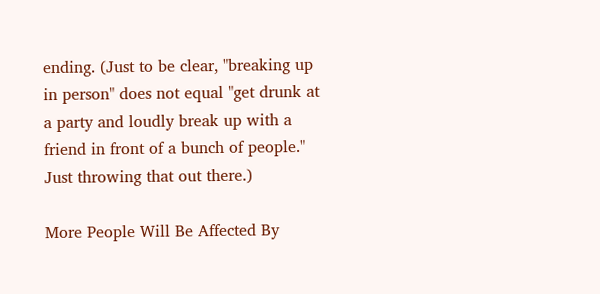ending. (Just to be clear, "breaking up in person" does not equal "get drunk at a party and loudly break up with a friend in front of a bunch of people." Just throwing that out there.)

More People Will Be Affected By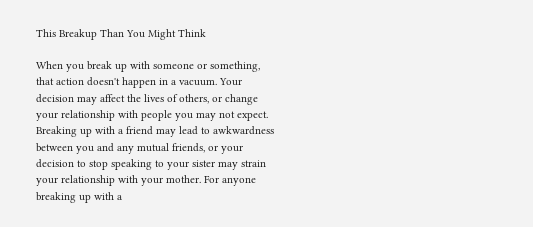This Breakup Than You Might Think

When you break up with someone or something, that action doesn't happen in a vacuum. Your decision may affect the lives of others, or change your relationship with people you may not expect. Breaking up with a friend may lead to awkwardness between you and any mutual friends, or your decision to stop speaking to your sister may strain your relationship with your mother. For anyone breaking up with a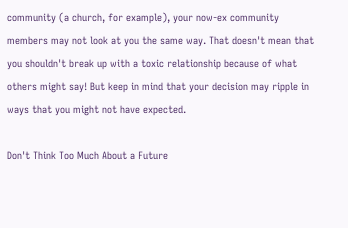community (a church, for example), your now-ex community members may not look at you the same way. That doesn't mean that you shouldn't break up with a toxic relationship because of what others might say! But keep in mind that your decision may ripple in ways that you might not have expected.

Don't Think Too Much About a Future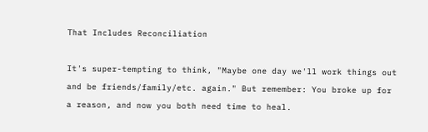That Includes Reconciliation

It's super-tempting to think, "Maybe one day we'll work things out and be friends/family/etc. again." But remember: You broke up for a reason, and now you both need time to heal.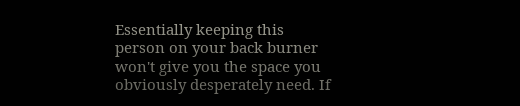Essentially keeping this person on your back burner won't give you the space you obviously desperately need. If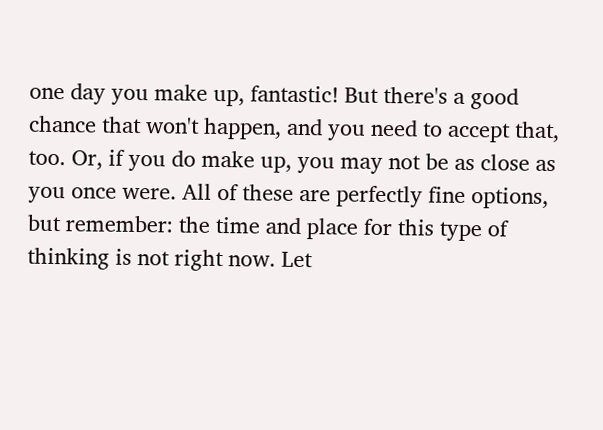one day you make up, fantastic! But there's a good chance that won't happen, and you need to accept that, too. Or, if you do make up, you may not be as close as you once were. All of these are perfectly fine options, but remember: the time and place for this type of thinking is not right now. Let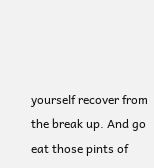yourself recover from the break up. And go eat those pints of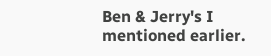Ben & Jerry's I mentioned earlier.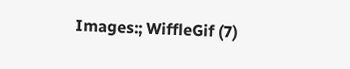Images:; WiffleGif (7)